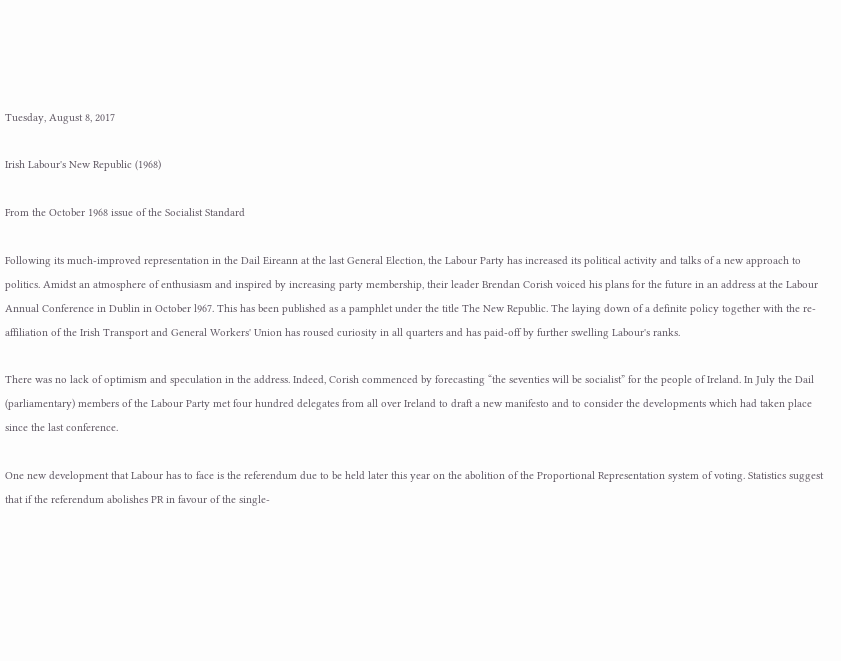Tuesday, August 8, 2017

Irish Labour's New Republic (1968)

From the October 1968 issue of the Socialist Standard

Following its much-improved representation in the Dail Eireann at the last General Election, the Labour Party has increased its political activity and talks of a new approach to politics. Amidst an atmosphere of enthusiasm and inspired by increasing party membership, their leader Brendan Corish voiced his plans for the future in an address at the Labour Annual Conference in Dublin in October l967. This has been published as a pamphlet under the title The New Republic. The laying down of a definite policy together with the re-affiliation of the Irish Transport and General Workers' Union has roused curiosity in all quarters and has paid-off by further swelling Labour's ranks.

There was no lack of optimism and speculation in the address. Indeed, Corish commenced by forecasting “the seventies will be socialist” for the people of Ireland. In July the Dail (parliamentary) members of the Labour Party met four hundred delegates from all over Ireland to draft a new manifesto and to consider the developments which had taken place since the last conference.

One new development that Labour has to face is the referendum due to be held later this year on the abolition of the Proportional Representation system of voting. Statistics suggest that if the referendum abolishes PR in favour of the single-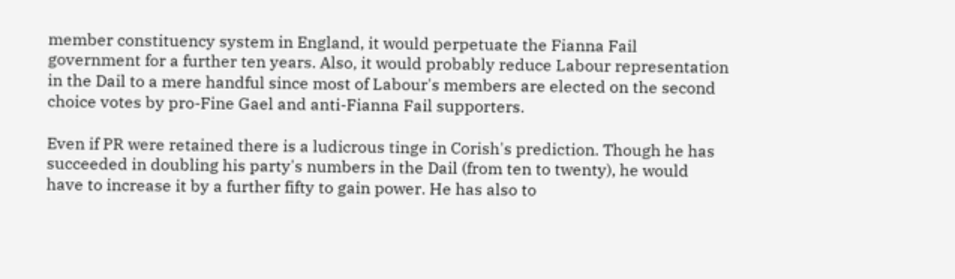member constituency system in England, it would perpetuate the Fianna Fail government for a further ten years. Also, it would probably reduce Labour representation in the Dail to a mere handful since most of Labour's members are elected on the second choice votes by pro-Fine Gael and anti-Fianna Fail supporters.

Even if PR were retained there is a ludicrous tinge in Corish's prediction. Though he has succeeded in doubling his party's numbers in the Dail (from ten to twenty), he would have to increase it by a further fifty to gain power. He has also to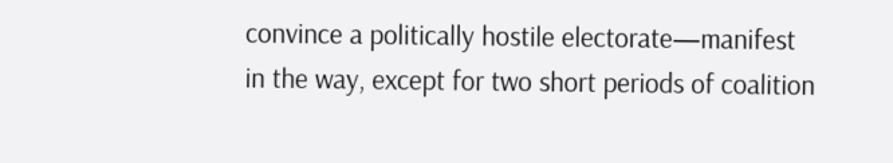convince a politically hostile electorate—manifest in the way, except for two short periods of coalition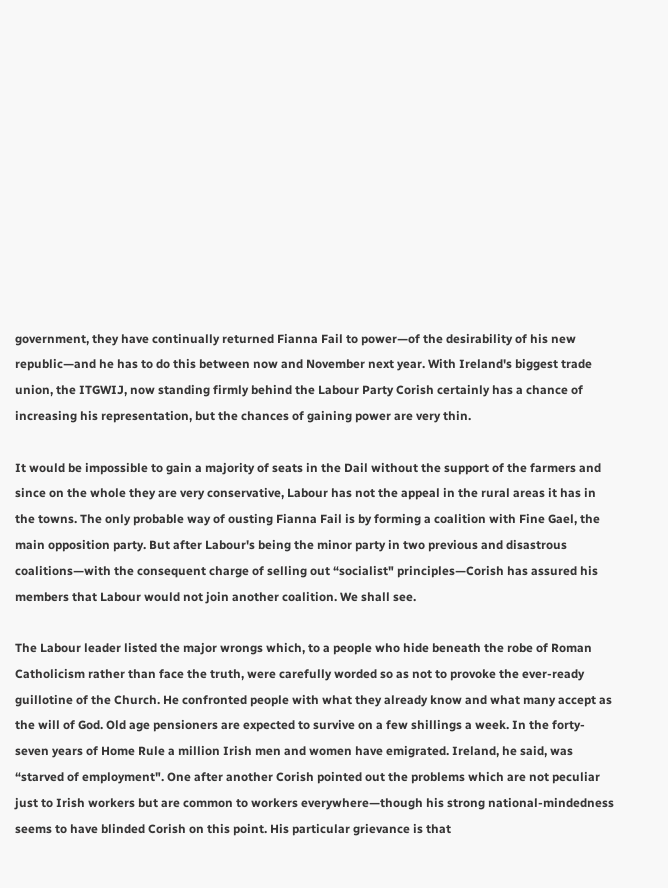government, they have continually returned Fianna Fail to power—of the desirability of his new republic—and he has to do this between now and November next year. With Ireland's biggest trade union, the ITGWIJ, now standing firmly behind the Labour Party Corish certainly has a chance of increasing his representation, but the chances of gaining power are very thin.

It would be impossible to gain a majority of seats in the Dail without the support of the farmers and since on the whole they are very conservative, Labour has not the appeal in the rural areas it has in the towns. The only probable way of ousting Fianna Fail is by forming a coalition with Fine Gael, the main opposition party. But after Labour's being the minor party in two previous and disastrous coalitions—with the consequent charge of selling out “socialist" principles—Corish has assured his members that Labour would not join another coalition. We shall see.

The Labour leader listed the major wrongs which, to a people who hide beneath the robe of Roman Catholicism rather than face the truth, were carefully worded so as not to provoke the ever-ready guillotine of the Church. He confronted people with what they already know and what many accept as the will of God. Old age pensioners are expected to survive on a few shillings a week. In the forty-seven years of Home Rule a million Irish men and women have emigrated. Ireland, he said, was “starved of employment". One after another Corish pointed out the problems which are not peculiar just to Irish workers but are common to workers everywhere—though his strong national-mindedness seems to have blinded Corish on this point. His particular grievance is that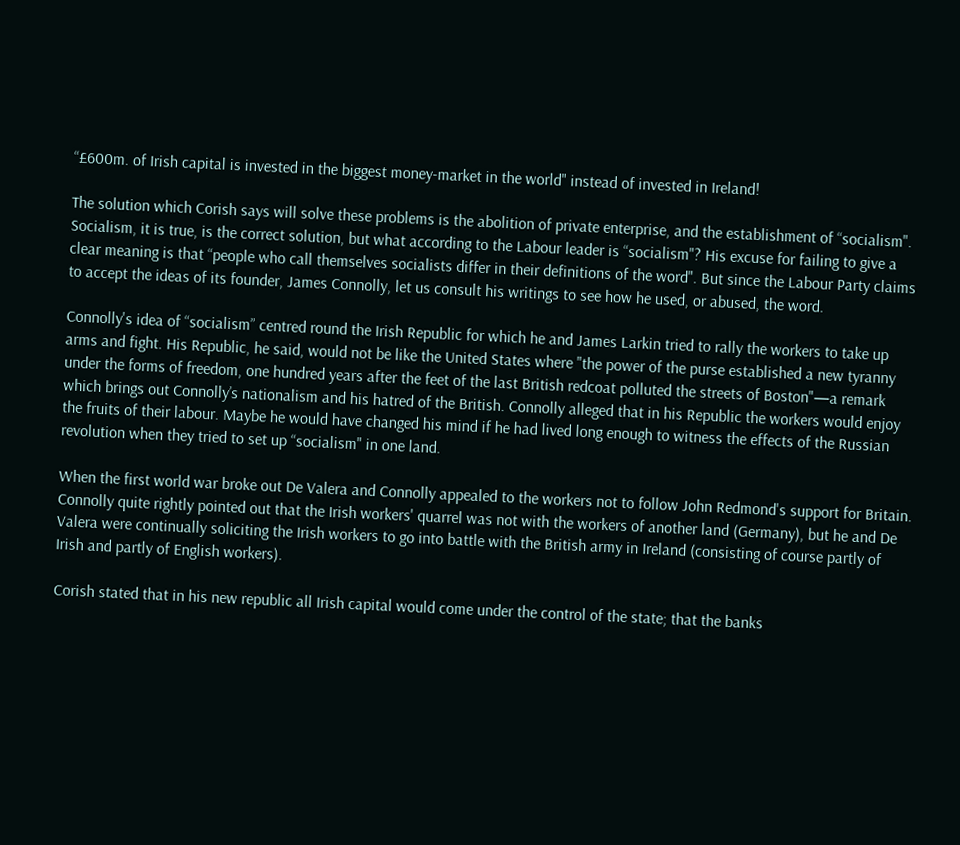“£600m. of Irish capital is invested in the biggest money-market in the world" instead of invested in Ireland!

The solution which Corish says will solve these problems is the abolition of private enterprise, and the establishment of “socialism". Socialism, it is true, is the correct solution, but what according to the Labour leader is “socialism"? His excuse for failing to give a clear meaning is that “people who call themselves socialists differ in their definitions of the word". But since the Labour Party claims to accept the ideas of its founder, James Connolly, let us consult his writings to see how he used, or abused, the word.

Connolly's idea of “socialism” centred round the Irish Republic for which he and James Larkin tried to rally the workers to take up arms and fight. His Republic, he said, would not be like the United States where "the power of the purse established a new tyranny under the forms of freedom, one hundred years after the feet of the last British redcoat polluted the streets of Boston"—a remark which brings out Connolly’s nationalism and his hatred of the British. Connolly alleged that in his Republic the workers would enjoy the fruits of their labour. Maybe he would have changed his mind if he had lived long enough to witness the effects of the Russian revolution when they tried to set up “socialism" in one land.

When the first world war broke out De Valera and Connolly appealed to the workers not to follow John Redmond's support for Britain. Connolly quite rightly pointed out that the Irish workers' quarrel was not with the workers of another land (Germany), but he and De Valera were continually soliciting the Irish workers to go into battle with the British army in Ireland (consisting of course partly of Irish and partly of English workers).

Corish stated that in his new republic all Irish capital would come under the control of the state; that the banks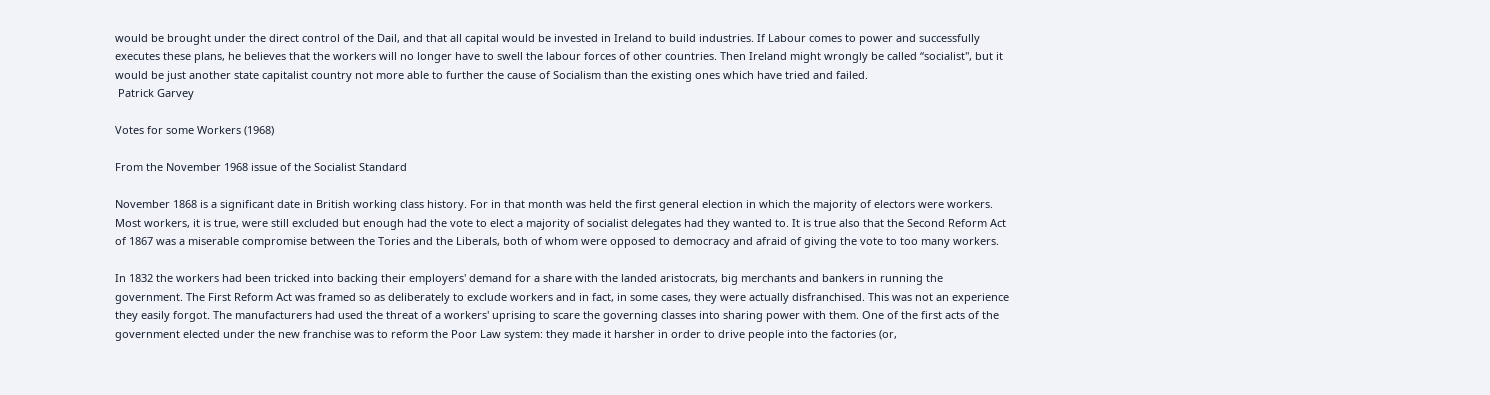would be brought under the direct control of the Dail, and that all capital would be invested in Ireland to build industries. If Labour comes to power and successfully executes these plans, he believes that the workers will no longer have to swell the labour forces of other countries. Then Ireland might wrongly be called “socialist", but it would be just another state capitalist country not more able to further the cause of Socialism than the existing ones which have tried and failed.
 Patrick Garvey

Votes for some Workers (1968)

From the November 1968 issue of the Socialist Standard

November 1868 is a significant date in British working class history. For in that month was held the first general election in which the majority of electors were workers. Most workers, it is true, were still excluded but enough had the vote to elect a majority of socialist delegates had they wanted to. It is true also that the Second Reform Act of 1867 was a miserable compromise between the Tories and the Liberals, both of whom were opposed to democracy and afraid of giving the vote to too many workers.

In 1832 the workers had been tricked into backing their employers' demand for a share with the landed aristocrats, big merchants and bankers in running the government. The First Reform Act was framed so as deliberately to exclude workers and in fact, in some cases, they were actually disfranchised. This was not an experience they easily forgot. The manufacturers had used the threat of a workers' uprising to scare the governing classes into sharing power with them. One of the first acts of the government elected under the new franchise was to reform the Poor Law system: they made it harsher in order to drive people into the factories (or,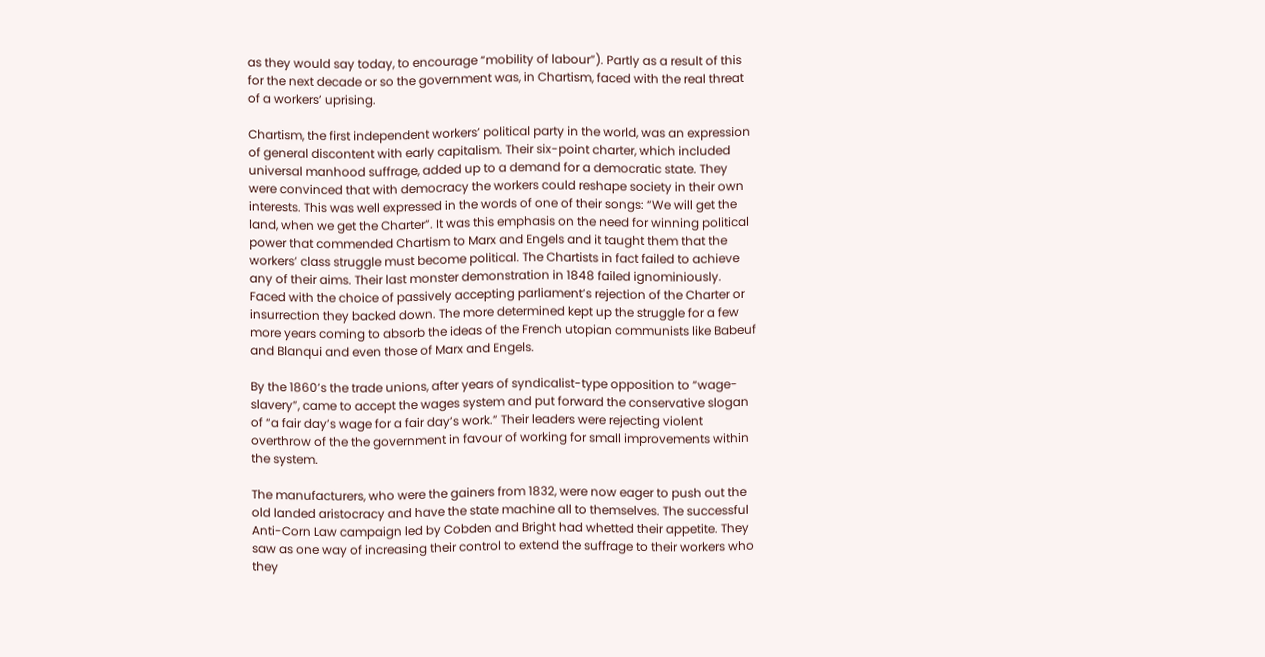as they would say today, to encourage “mobility of labour”). Partly as a result of this for the next decade or so the government was, in Chartism, faced with the real threat of a workers’ uprising.

Chartism, the first independent workers’ political party in the world, was an expression of general discontent with early capitalism. Their six-point charter, which included universal manhood suffrage, added up to a demand for a democratic state. They were convinced that with democracy the workers could reshape society in their own interests. This was well expressed in the words of one of their songs: “We will get the land, when we get the Charter”. It was this emphasis on the need for winning political power that commended Chartism to Marx and Engels and it taught them that the workers’ class struggle must become political. The Chartists in fact failed to achieve any of their aims. Their last monster demonstration in 1848 failed ignominiously. Faced with the choice of passively accepting parliament’s rejection of the Charter or insurrection they backed down. The more determined kept up the struggle for a few more years coming to absorb the ideas of the French utopian communists like Babeuf and Blanqui and even those of Marx and Engels.

By the 1860’s the trade unions, after years of syndicalist-type opposition to “wage-slavery”, came to accept the wages system and put forward the conservative slogan of “a fair day’s wage for a fair day’s work.” Their leaders were rejecting violent overthrow of the the government in favour of working for small improvements within the system.

The manufacturers, who were the gainers from 1832, were now eager to push out the old landed aristocracy and have the state machine all to themselves. The successful Anti-Corn Law campaign led by Cobden and Bright had whetted their appetite. They saw as one way of increasing their control to extend the suffrage to their workers who they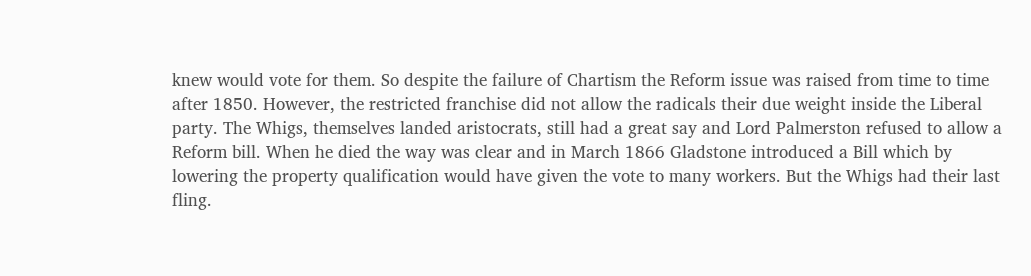knew would vote for them. So despite the failure of Chartism the Reform issue was raised from time to time after 1850. However, the restricted franchise did not allow the radicals their due weight inside the Liberal party. The Whigs, themselves landed aristocrats, still had a great say and Lord Palmerston refused to allow a Reform bill. When he died the way was clear and in March 1866 Gladstone introduced a Bill which by lowering the property qualification would have given the vote to many workers. But the Whigs had their last fling.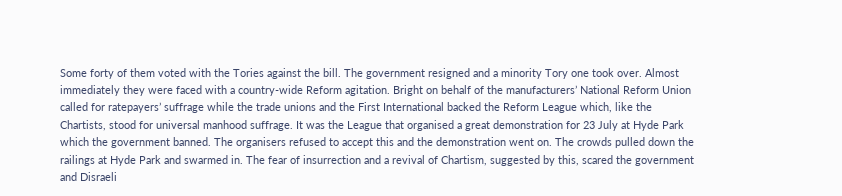Some forty of them voted with the Tories against the bill. The government resigned and a minority Tory one took over. Almost immediately they were faced with a country-wide Reform agitation. Bright on behalf of the manufacturers’ National Reform Union called for ratepayers’ suffrage while the trade unions and the First International backed the Reform League which, like the Chartists, stood for universal manhood suffrage. It was the League that organised a great demonstration for 23 July at Hyde Park which the government banned. The organisers refused to accept this and the demonstration went on. The crowds pulled down the railings at Hyde Park and swarmed in. The fear of insurrection and a revival of Chartism, suggested by this, scared the government and Disraeli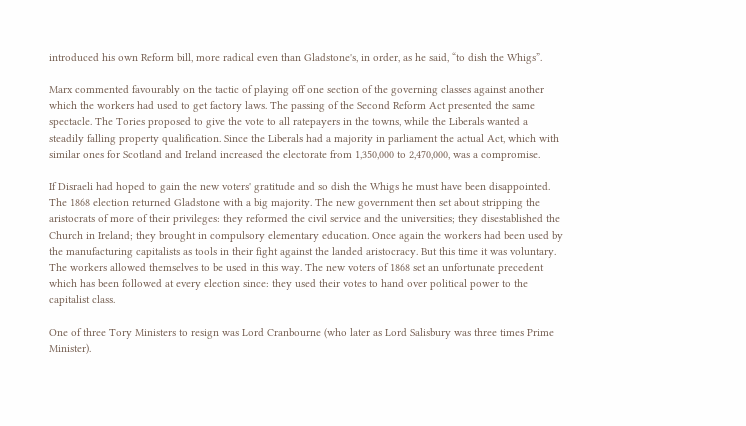introduced his own Reform bill, more radical even than Gladstone's, in order, as he said, “to dish the Whigs”.

Marx commented favourably on the tactic of playing off one section of the governing classes against another which the workers had used to get factory laws. The passing of the Second Reform Act presented the same spectacle. The Tories proposed to give the vote to all ratepayers in the towns, while the Liberals wanted a steadily falling property qualification. Since the Liberals had a majority in parliament the actual Act, which with similar ones for Scotland and Ireland increased the electorate from 1,350,000 to 2,470,000, was a compromise.

If Disraeli had hoped to gain the new voters' gratitude and so dish the Whigs he must have been disappointed. The 1868 election returned Gladstone with a big majority. The new government then set about stripping the aristocrats of more of their privileges: they reformed the civil service and the universities; they disestablished the Church in Ireland; they brought in compulsory elementary education. Once again the workers had been used by the manufacturing capitalists as tools in their fight against the landed aristocracy. But this time it was voluntary. The workers allowed themselves to be used in this way. The new voters of 1868 set an unfortunate precedent which has been followed at every election since: they used their votes to hand over political power to the capitalist class.

One of three Tory Ministers to resign was Lord Cranbourne (who later as Lord Salisbury was three times Prime Minister).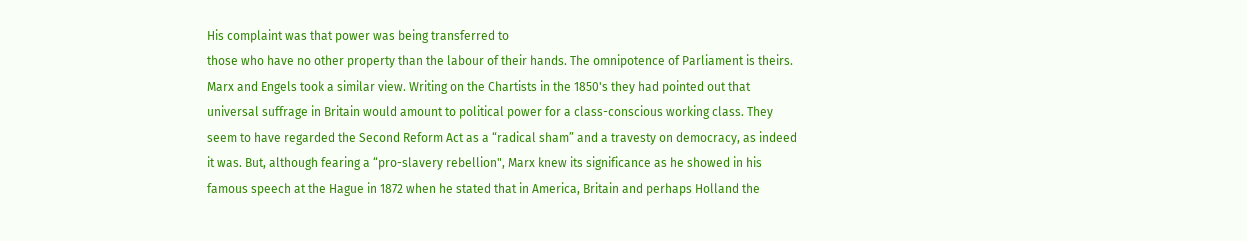His complaint was that power was being transferred to
those who have no other property than the labour of their hands. The omnipotence of Parliament is theirs.
Marx and Engels took a similar view. Writing on the Chartists in the 1850's they had pointed out that universal suffrage in Britain would amount to political power for a class-conscious working class. They seem to have regarded the Second Reform Act as a “radical sham” and a travesty on democracy, as indeed it was. But, although fearing a “pro-slavery rebellion", Marx knew its significance as he showed in his famous speech at the Hague in 1872 when he stated that in America, Britain and perhaps Holland the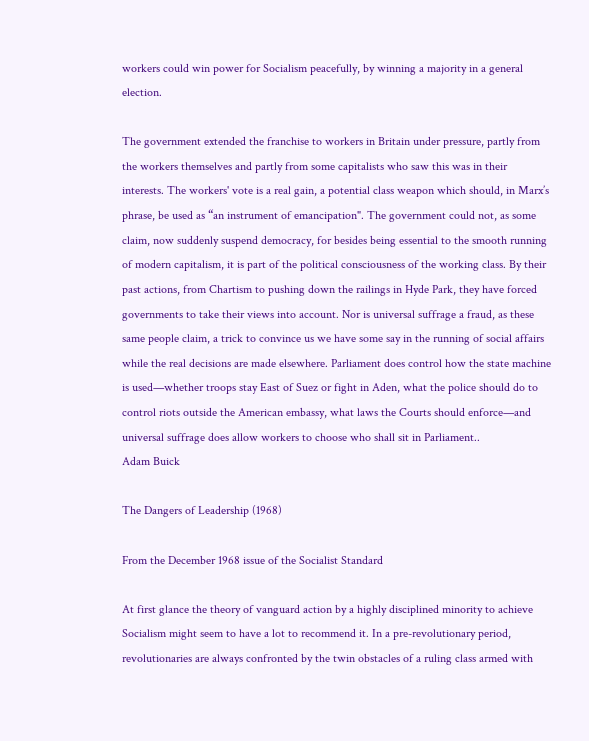workers could win power for Socialism peacefully, by winning a majority in a general election.

The government extended the franchise to workers in Britain under pressure, partly from the workers themselves and partly from some capitalists who saw this was in their interests. The workers' vote is a real gain, a potential class weapon which should, in Marx’s phrase, be used as “an instrument of emancipation". The government could not, as some claim, now suddenly suspend democracy, for besides being essential to the smooth running of modern capitalism, it is part of the political consciousness of the working class. By their past actions, from Chartism to pushing down the railings in Hyde Park, they have forced governments to take their views into account. Nor is universal suffrage a fraud, as these same people claim, a trick to convince us we have some say in the running of social affairs while the real decisions are made elsewhere. Parliament does control how the state machine is used—whether troops stay East of Suez or fight in Aden, what the police should do to control riots outside the American embassy, what laws the Courts should enforce—and universal suffrage does allow workers to choose who shall sit in Parliament..
Adam Buick

The Dangers of Leadership (1968)

From the December 1968 issue of the Socialist Standard

At first glance the theory of vanguard action by a highly disciplined minority to achieve Socialism might seem to have a lot to recommend it. In a pre-revolutionary period, revolutionaries are always confronted by the twin obstacles of a ruling class armed with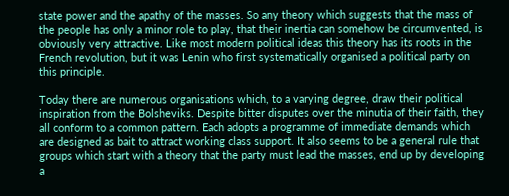state power and the apathy of the masses. So any theory which suggests that the mass of the people has only a minor role to play, that their inertia can somehow be circumvented, is obviously very attractive. Like most modern political ideas this theory has its roots in the French revolution, but it was Lenin who first systematically organised a political party on this principle.

Today there are numerous organisations which, to a varying degree, draw their political inspiration from the Bolsheviks. Despite bitter disputes over the minutia of their faith, they all conform to a common pattern. Each adopts a programme of immediate demands which are designed as bait to attract working class support. It also seems to be a general rule that groups which start with a theory that the party must lead the masses, end up by developing a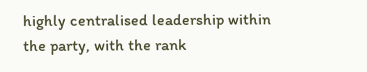highly centralised leadership within the party, with the rank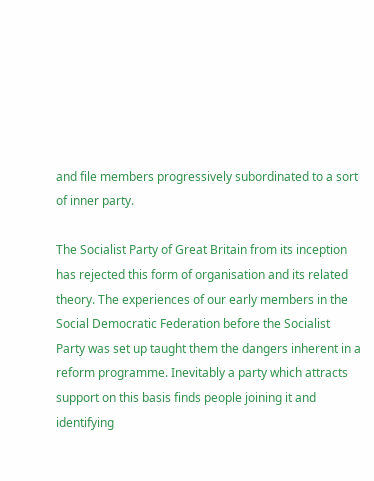and file members progressively subordinated to a sort of inner party.

The Socialist Party of Great Britain from its inception has rejected this form of organisation and its related theory. The experiences of our early members in the Social Democratic Federation before the Socialist Party was set up taught them the dangers inherent in a reform programme. Inevitably a party which attracts support on this basis finds people joining it and identifying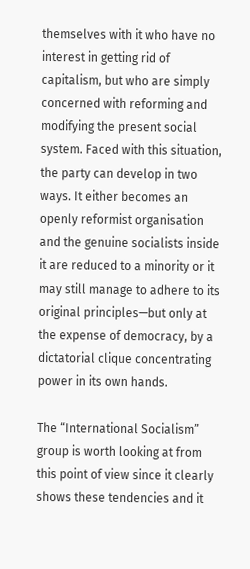themselves with it who have no interest in getting rid of capitalism, but who are simply concerned with reforming and modifying the present social system. Faced with this situation, the party can develop in two ways. It either becomes an openly reformist organisation and the genuine socialists inside it are reduced to a minority or it may still manage to adhere to its original principles—but only at the expense of democracy, by a dictatorial clique concentrating power in its own hands.

The “International Socialism” group is worth looking at from this point of view since it clearly shows these tendencies and it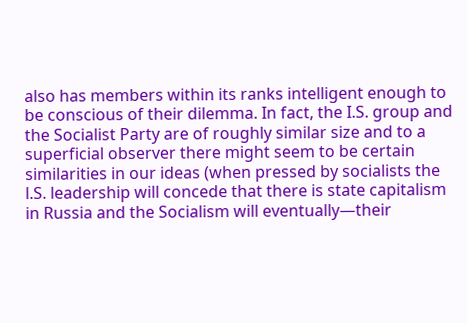also has members within its ranks intelligent enough to be conscious of their dilemma. In fact, the I.S. group and the Socialist Party are of roughly similar size and to a superficial observer there might seem to be certain similarities in our ideas (when pressed by socialists the l.S. leadership will concede that there is state capitalism in Russia and the Socialism will eventually—their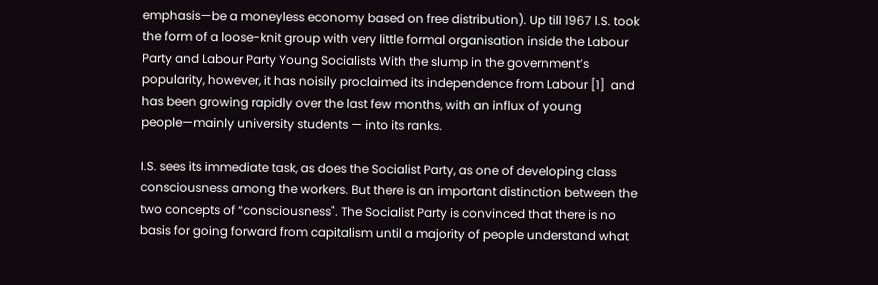emphasis—be a moneyless economy based on free distribution). Up till 1967 l.S. took the form of a loose-knit group with very little formal organisation inside the Labour Party and Labour Party Young Socialists With the slump in the government’s popularity, however, it has noisily proclaimed its independence from Labour [1]  and has been growing rapidly over the last few months, with an influx of young people—mainly university students — into its ranks.

I.S. sees its immediate task, as does the Socialist Party, as one of developing class consciousness among the workers. But there is an important distinction between the two concepts of “consciousness". The Socialist Party is convinced that there is no basis for going forward from capitalism until a majority of people understand what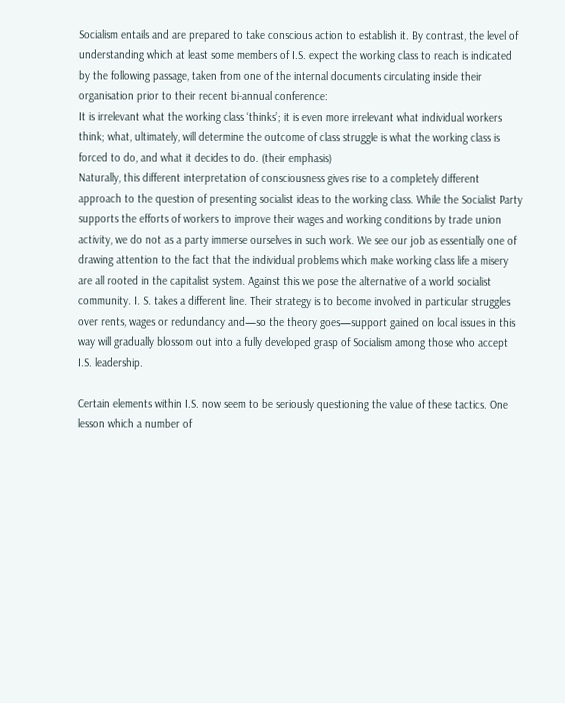Socialism entails and are prepared to take conscious action to establish it. By contrast, the level of understanding which at least some members of I.S. expect the working class to reach is indicated by the following passage, taken from one of the internal documents circulating inside their organisation prior to their recent bi-annual conference:
It is irrelevant what the working class ‘thinks’; it is even more irrelevant what individual workers think; what, ultimately, will determine the outcome of class struggle is what the working class is forced to do, and what it decides to do. (their emphasis)
Naturally, this different interpretation of consciousness gives rise to a completely different approach to the question of presenting socialist ideas to the working class. While the Socialist Party supports the efforts of workers to improve their wages and working conditions by trade union activity, we do not as a party immerse ourselves in such work. We see our job as essentially one of drawing attention to the fact that the individual problems which make working class life a misery are all rooted in the capitalist system. Against this we pose the alternative of a world socialist community. I. S. takes a different line. Their strategy is to become involved in particular struggles over rents, wages or redundancy and—so the theory goes—support gained on local issues in this way will gradually blossom out into a fully developed grasp of Socialism among those who accept I.S. leadership.

Certain elements within I.S. now seem to be seriously questioning the value of these tactics. One lesson which a number of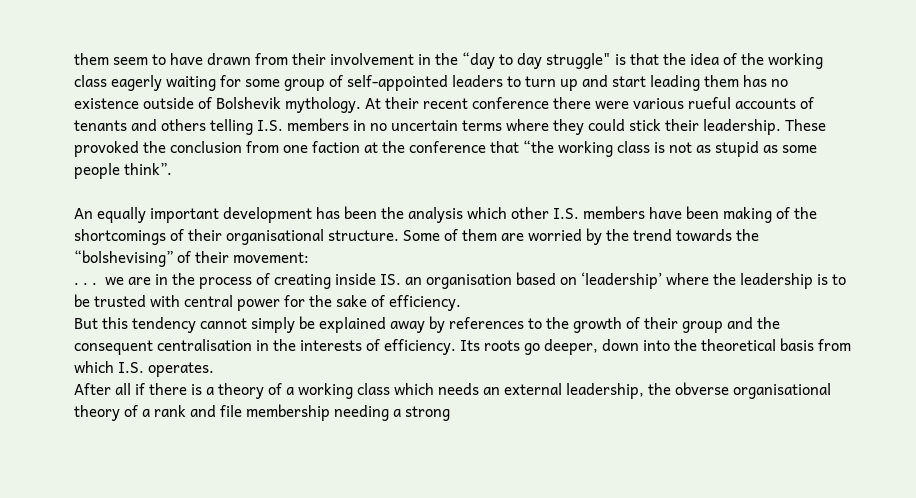them seem to have drawn from their involvement in the “day to day struggle" is that the idea of the working class eagerly waiting for some group of self-appointed leaders to turn up and start leading them has no existence outside of Bolshevik mythology. At their recent conference there were various rueful accounts of tenants and others telling I.S. members in no uncertain terms where they could stick their leadership. These provoked the conclusion from one faction at the conference that “the working class is not as stupid as some people think”.

An equally important development has been the analysis which other I.S. members have been making of the shortcomings of their organisational structure. Some of them are worried by the trend towards the “bolshevising” of their movement:
. . .  we are in the process of creating inside IS. an organisation based on ‘leadership’ where the leadership is to be trusted with central power for the sake of efficiency.
But this tendency cannot simply be explained away by references to the growth of their group and the consequent centralisation in the interests of efficiency. Its roots go deeper, down into the theoretical basis from which I.S. operates.
After all if there is a theory of a working class which needs an external leadership, the obverse organisational theory of a rank and file membership needing a strong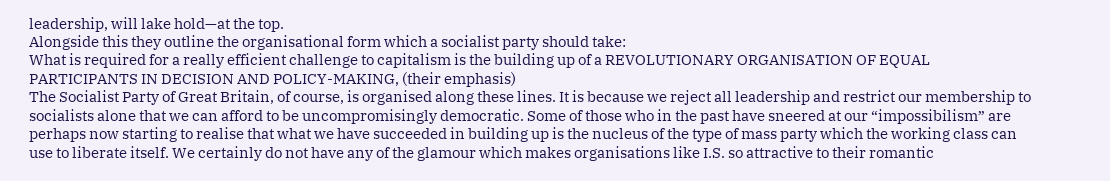leadership, will lake hold—at the top.
Alongside this they outline the organisational form which a socialist party should take:
What is required for a really efficient challenge to capitalism is the building up of a REVOLUTIONARY ORGANISATION OF EQUAL PARTICIPANTS IN DECISION AND POLICY-MAKING, (their emphasis)
The Socialist Party of Great Britain, of course, is organised along these lines. It is because we reject all leadership and restrict our membership to socialists alone that we can afford to be uncompromisingly democratic. Some of those who in the past have sneered at our “impossibilism” are perhaps now starting to realise that what we have succeeded in building up is the nucleus of the type of mass party which the working class can use to liberate itself. We certainly do not have any of the glamour which makes organisations like I.S. so attractive to their romantic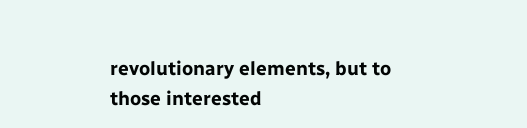revolutionary elements, but to those interested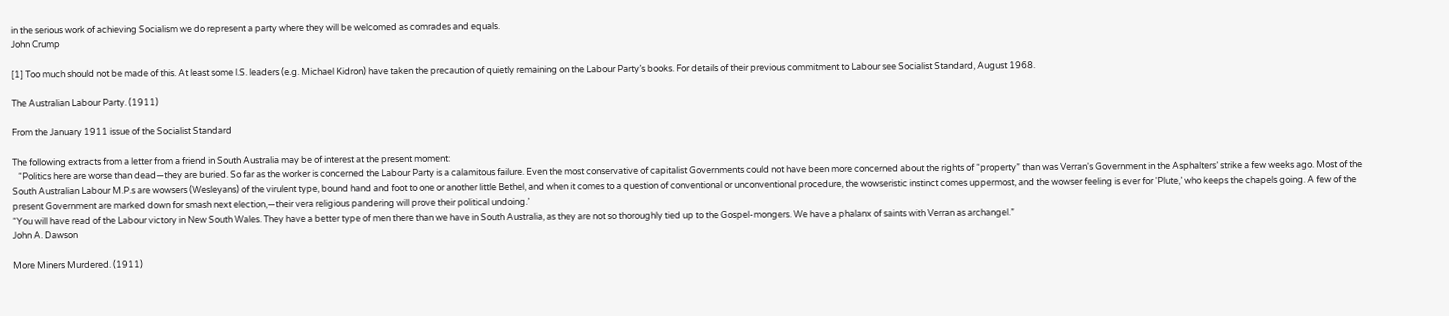in the serious work of achieving Socialism we do represent a party where they will be welcomed as comrades and equals.
John Crump

[1] Too much should not be made of this. At least some l.S. leaders (e.g. Michael Kidron) have taken the precaution of quietly remaining on the Labour Party’s books. For details of their previous commitment to Labour see Socialist Standard, August 1968.

The Australian Labour Party. (1911)

From the January 1911 issue of the Socialist Standard

The following extracts from a letter from a friend in South Australia may be of interest at the present moment:
   “Politics here are worse than dead—they are buried. So far as the worker is concerned the Labour Party is a calamitous failure. Even the most conservative of capitalist Governments could not have been more concerned about the rights of “property” than was Verran's Government in the Asphalters’ strike a few weeks ago. Most of the South Australian Labour M.P.s are wowsers (Wesleyans) of the virulent type, bound hand and foot to one or another little Bethel, and when it comes to a question of conventional or unconventional procedure, the wowseristic instinct comes uppermost, and the wowser feeling is ever for 'Plute,’ who keeps the chapels going. A few of the present Government are marked down for smash next election,—their vera religious pandering will prove their political undoing.’
“You will have read of the Labour victory in New South Wales. They have a better type of men there than we have in South Australia, as they are not so thoroughly tied up to the Gospel-mongers. We have a phalanx of saints with Verran as archangel.”
John A. Dawson

More Miners Murdered. (1911)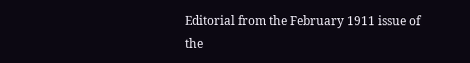Editorial from the February 1911 issue of the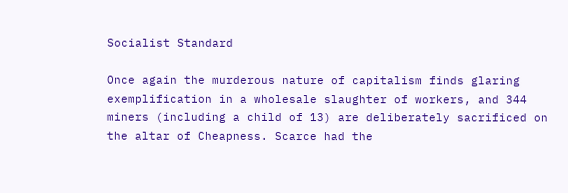Socialist Standard

Once again the murderous nature of capitalism finds glaring exemplification in a wholesale slaughter of workers, and 344 miners (including a child of 13) are deliberately sacrificed on the altar of Cheapness. Scarce had the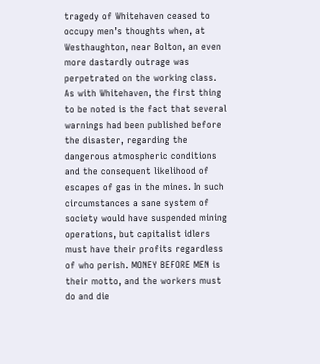tragedy of Whitehaven ceased to occupy men’s thoughts when, at Westhaughton, near Bolton, an even more dastardly outrage was perpetrated on the working class. As with Whitehaven, the first thing to be noted is the fact that several warnings had been published before the disaster, regarding the dangerous atmospheric conditions and the consequent likelihood of escapes of gas in the mines. In such circumstances a sane system of society would have suspended mining operations, but capitalist idlers must have their profits regardless of who perish. MONEY BEFORE MEN is their motto, and the workers must do and die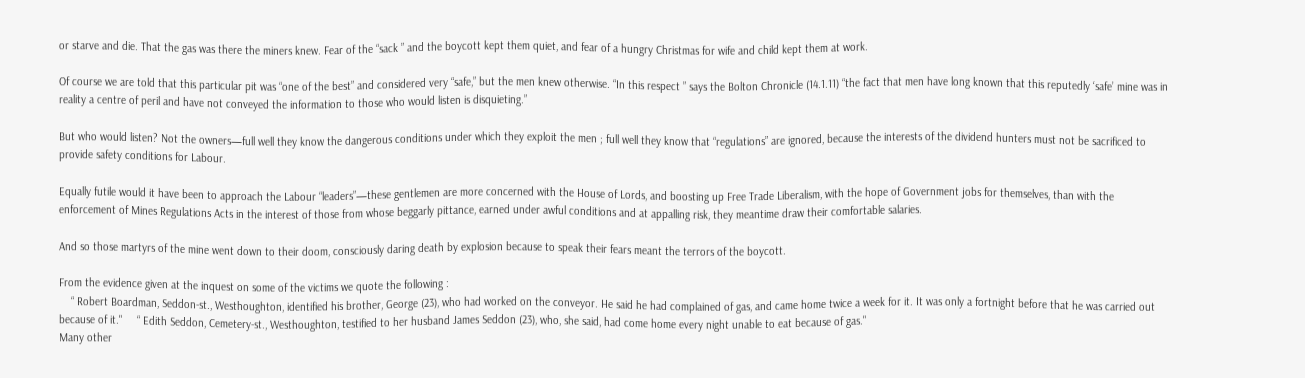or starve and die. That the gas was there the miners knew. Fear of the “sack ” and the boycott kept them quiet, and fear of a hungry Christmas for wife and child kept them at work.

Of course we are told that this particular pit was “one of the best” and considered very “safe,” but the men knew otherwise. “In this respect ” says the Bolton Chronicle (14.1.11) “the fact that men have long known that this reputedly ‘safe’ mine was in reality a centre of peril and have not conveyed the information to those who would listen is disquieting.”

But who would listen? Not the owners—full well they know the dangerous conditions under which they exploit the men ; full well they know that “regulations” are ignored, because the interests of the dividend hunters must not be sacrificed to provide safety conditions for Labour.

Equally futile would it have been to approach the Labour “leaders”—these gentlemen are more concerned with the House of Lords, and boosting up Free Trade Liberalism, with the hope of Government jobs for themselves, than with the enforcement of Mines Regulations Acts in the interest of those from whose beggarly pittance, earned under awful conditions and at appalling risk, they meantime draw their comfortable salaries.

And so those martyrs of the mine went down to their doom, consciously daring death by explosion because to speak their fears meant the terrors of the boycott.

From the evidence given at the inquest on some of the victims we quote the following :
    “ Robert Boardman, Seddon-st., Westhoughton, identified his brother, George (23), who had worked on the conveyor. He said he had complained of gas, and came home twice a week for it. It was only a fortnight before that he was carried out because of it."     “ Edith Seddon, Cemetery-st., Westhoughton, testified to her husband James Seddon (23), who, she said, had come home every night unable to eat because of gas."
Many other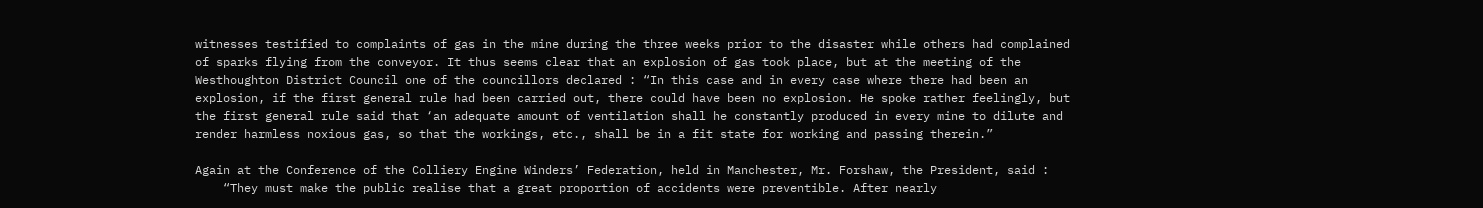witnesses testified to complaints of gas in the mine during the three weeks prior to the disaster while others had complained of sparks flying from the conveyor. It thus seems clear that an explosion of gas took place, but at the meeting of the Westhoughton District Council one of the councillors declared : “In this case and in every case where there had been an explosion, if the first general rule had been carried out, there could have been no explosion. He spoke rather feelingly, but the first general rule said that ‘an adequate amount of ventilation shall he constantly produced in every mine to dilute and render harmless noxious gas, so that the workings, etc., shall be in a fit state for working and passing therein.”

Again at the Conference of the Colliery Engine Winders’ Federation, held in Manchester, Mr. Forshaw, the President, said :
    “They must make the public realise that a great proportion of accidents were preventible. After nearly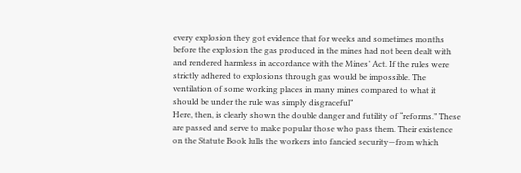every explosion they got evidence that for weeks and sometimes months before the explosion the gas produced in the mines had not been dealt with and rendered harmless in accordance with the Mines’ Act. If the rules were strictly adhered to explosions through gas would be impossible. The ventilation of some working places in many mines compared to what it should be under the rule was simply disgraceful”
Here, then, is clearly shown the double danger and futility of “reforms.” These are passed and serve to make popular those who pass them. Their existence on the Statute Book lulls the workers into fancied security—from which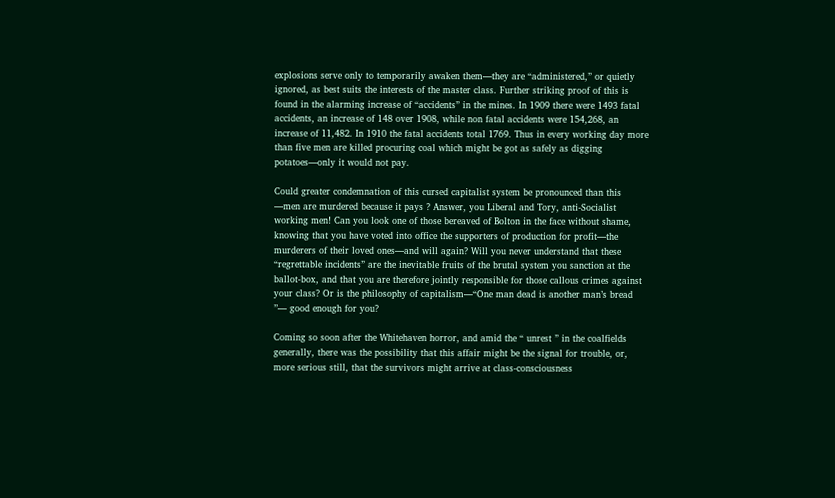explosions serve only to temporarily awaken them—they are “administered,” or quietly ignored, as best suits the interests of the master class. Further striking proof of this is found in the alarming increase of “accidents” in the mines. In 1909 there were 1493 fatal accidents, an increase of 148 over 1908, while non fatal accidents were 154,268, an increase of 11,482. In 1910 the fatal accidents total 1769. Thus in every working day more than five men are killed procuring coal which might be got as safely as digging potatoes—only it would not pay.

Could greater condemnation of this cursed capitalist system be pronounced than this —men are murdered because it pays ? Answer, you Liberal and Tory, anti-Socialist working men! Can you look one of those bereaved of Bolton in the face without shame, knowing that you have voted into office the supporters of production for profit—the murderers of their loved ones—and will again? Will you never understand that these “regrettable incidents” are the inevitable fruits of the brutal system you sanction at the ballot-box, and that you are therefore jointly responsible for those callous crimes against your class? Or is the philosophy of capitalism—“One man dead is another man’s bread ’’— good enough for you?

Coming so soon after the Whitehaven horror, and amid the “ unrest ” in the coalfields generally, there was the possibility that this affair might be the signal for trouble, or, more serious still, that the survivors might arrive at class-consciousness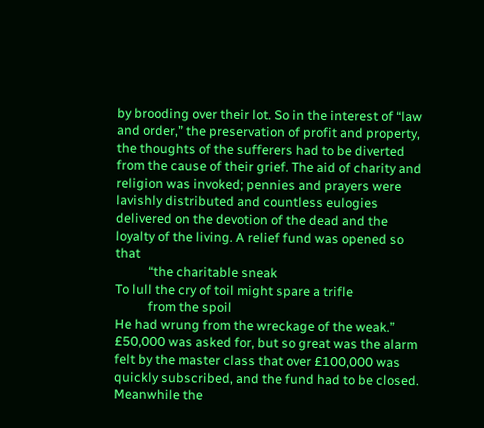by brooding over their lot. So in the interest of “law and order,” the preservation of profit and property, the thoughts of the sufferers had to be diverted from the cause of their grief. The aid of charity and religion was invoked; pennies and prayers were lavishly distributed and countless eulogies delivered on the devotion of the dead and the loyalty of the living. A relief fund was opened so that
           “the charitable sneak
To lull the cry of toil might spare a trifle
           from the spoil
He had wrung from the wreckage of the weak.”
£50,000 was asked for, but so great was the alarm felt by the master class that over £100,000 was quickly subscribed, and the fund had to be closed. Meanwhile the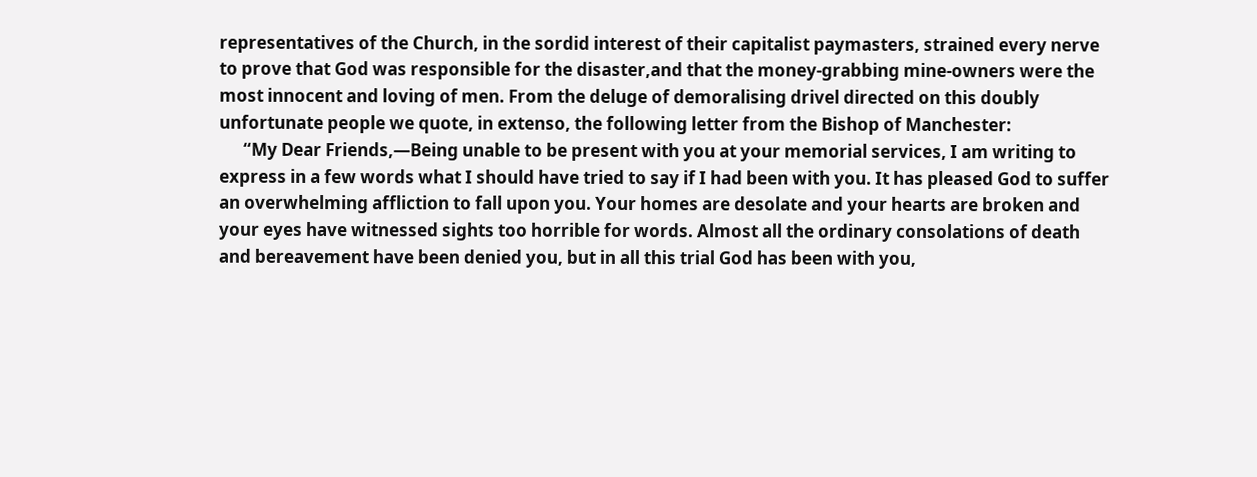representatives of the Church, in the sordid interest of their capitalist paymasters, strained every nerve to prove that God was responsible for the disaster,and that the money-grabbing mine-owners were the most innocent and loving of men. From the deluge of demoralising drivel directed on this doubly unfortunate people we quote, in extenso, the following letter from the Bishop of Manchester:
      “My Dear Friends,—Being unable to be present with you at your memorial services, I am writing to express in a few words what I should have tried to say if I had been with you. It has pleased God to suffer an overwhelming affliction to fall upon you. Your homes are desolate and your hearts are broken and your eyes have witnessed sights too horrible for words. Almost all the ordinary consolations of death and bereavement have been denied you, but in all this trial God has been with you,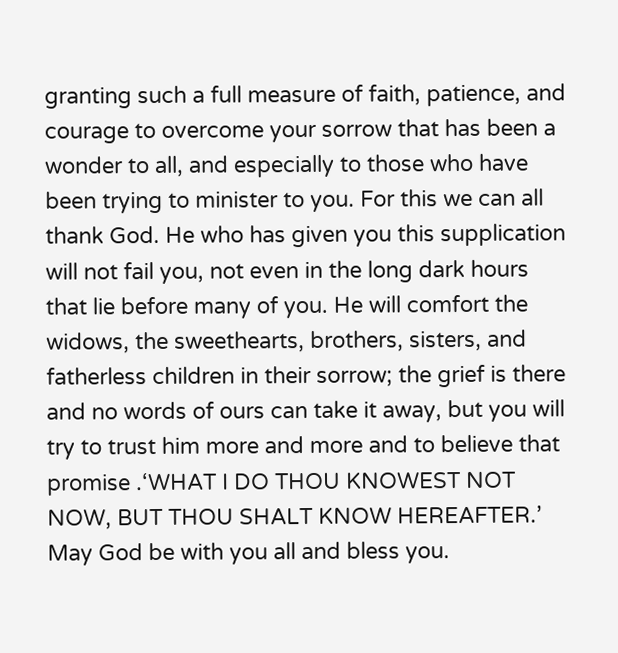granting such a full measure of faith, patience, and courage to overcome your sorrow that has been a wonder to all, and especially to those who have been trying to minister to you. For this we can all thank God. He who has given you this supplication will not fail you, not even in the long dark hours that lie before many of you. He will comfort the widows, the sweethearts, brothers, sisters, and fatherless children in their sorrow; the grief is there and no words of ours can take it away, but you will try to trust him more and more and to believe that promise .‘WHAT I DO THOU KNOWEST NOT NOW, BUT THOU SHALT KNOW HEREAFTER.’ May God be with you all and bless you.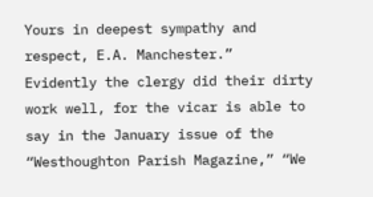Yours in deepest sympathy and respect, E.A. Manchester.”
Evidently the clergy did their dirty work well, for the vicar is able to say in the January issue of the “Westhoughton Parish Magazine,” “We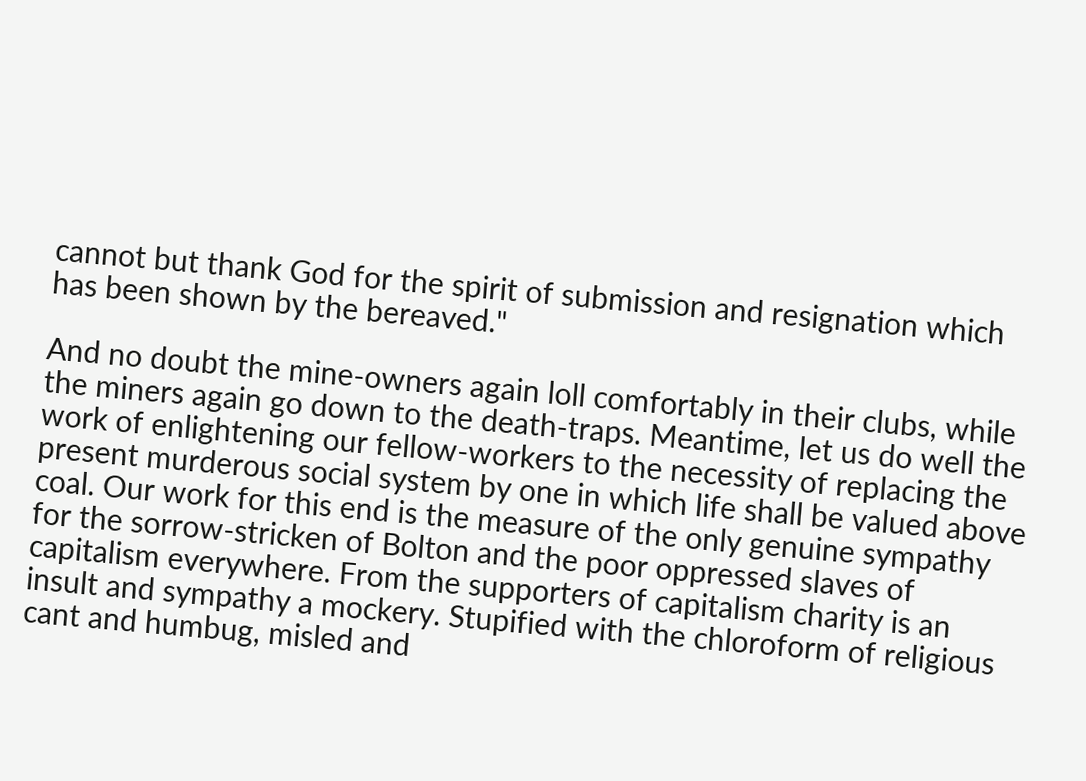cannot but thank God for the spirit of submission and resignation which has been shown by the bereaved."

And no doubt the mine-owners again loll comfortably in their clubs, while the miners again go down to the death-traps. Meantime, let us do well the work of enlightening our fellow-workers to the necessity of replacing the present murderous social system by one in which life shall be valued above coal. Our work for this end is the measure of the only genuine sympathy for the sorrow-stricken of Bolton and the poor oppressed slaves of capitalism everywhere. From the supporters of capitalism charity is an insult and sympathy a mockery. Stupified with the chloroform of religious cant and humbug, misled and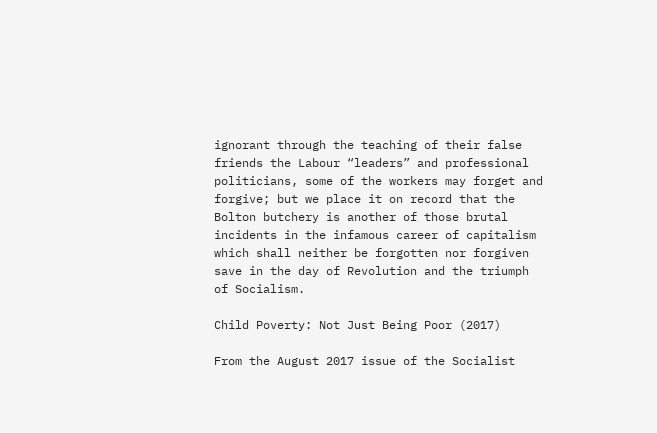ignorant through the teaching of their false friends the Labour “leaders” and professional politicians, some of the workers may forget and forgive; but we place it on record that the Bolton butchery is another of those brutal incidents in the infamous career of capitalism which shall neither be forgotten nor forgiven save in the day of Revolution and the triumph of Socialism.

Child Poverty: Not Just Being Poor (2017)

From the August 2017 issue of the Socialist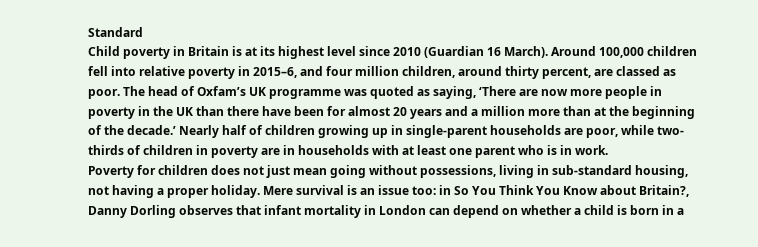Standard
Child poverty in Britain is at its highest level since 2010 (Guardian 16 March). Around 100,000 children fell into relative poverty in 2015–6, and four million children, around thirty percent, are classed as poor. The head of Oxfam’s UK programme was quoted as saying, ‘There are now more people in poverty in the UK than there have been for almost 20 years and a million more than at the beginning of the decade.’ Nearly half of children growing up in single-parent households are poor, while two-thirds of children in poverty are in households with at least one parent who is in work.
Poverty for children does not just mean going without possessions, living in sub-standard housing, not having a proper holiday. Mere survival is an issue too: in So You Think You Know about Britain?, Danny Dorling observes that infant mortality in London can depend on whether a child is born in a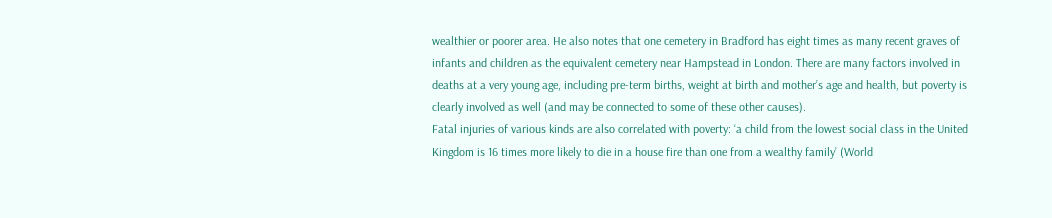wealthier or poorer area. He also notes that one cemetery in Bradford has eight times as many recent graves of infants and children as the equivalent cemetery near Hampstead in London. There are many factors involved in deaths at a very young age, including pre-term births, weight at birth and mother’s age and health, but poverty is clearly involved as well (and may be connected to some of these other causes).
Fatal injuries of various kinds are also correlated with poverty: ‘a child from the lowest social class in the United Kingdom is 16 times more likely to die in a house fire than one from a wealthy family’ (World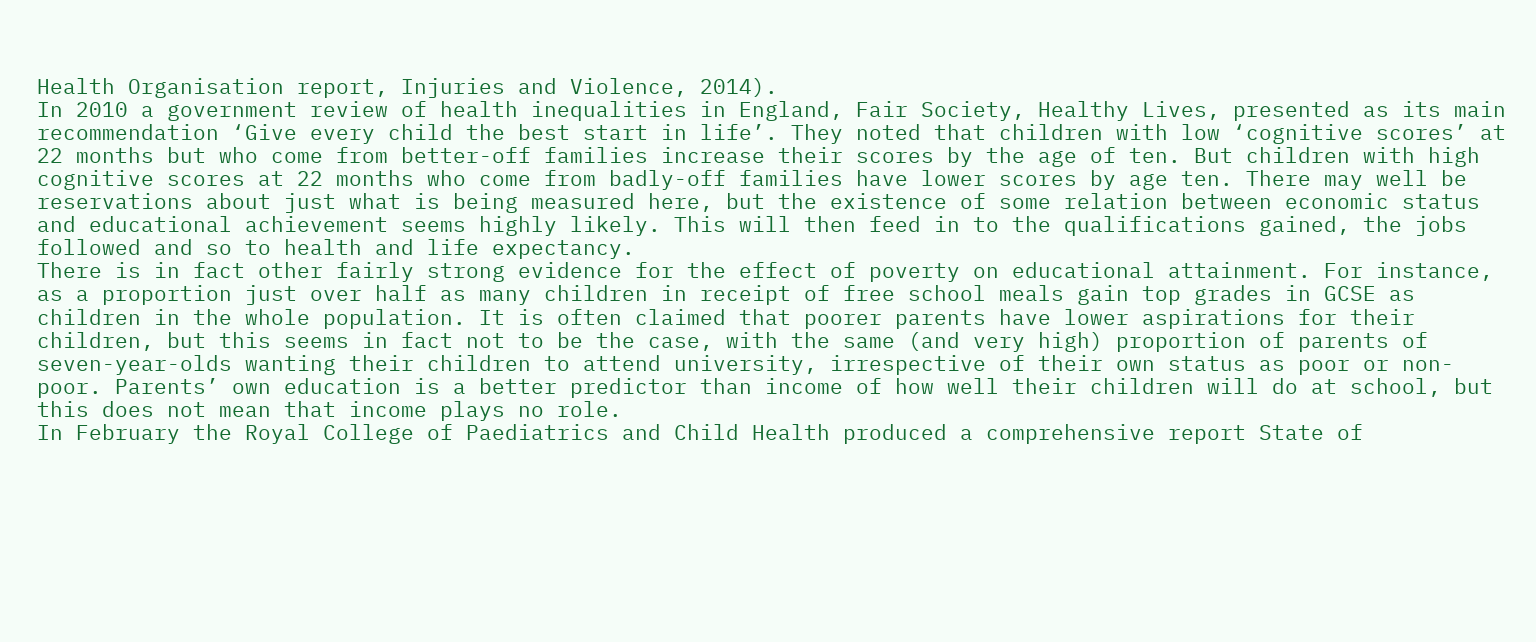Health Organisation report, Injuries and Violence, 2014).
In 2010 a government review of health inequalities in England, Fair Society, Healthy Lives, presented as its main recommendation ‘Give every child the best start in life’. They noted that children with low ‘cognitive scores’ at 22 months but who come from better-off families increase their scores by the age of ten. But children with high cognitive scores at 22 months who come from badly-off families have lower scores by age ten. There may well be reservations about just what is being measured here, but the existence of some relation between economic status and educational achievement seems highly likely. This will then feed in to the qualifications gained, the jobs followed and so to health and life expectancy.
There is in fact other fairly strong evidence for the effect of poverty on educational attainment. For instance, as a proportion just over half as many children in receipt of free school meals gain top grades in GCSE as children in the whole population. It is often claimed that poorer parents have lower aspirations for their children, but this seems in fact not to be the case, with the same (and very high) proportion of parents of seven-year-olds wanting their children to attend university, irrespective of their own status as poor or non-poor. Parents’ own education is a better predictor than income of how well their children will do at school, but this does not mean that income plays no role.
In February the Royal College of Paediatrics and Child Health produced a comprehensive report State of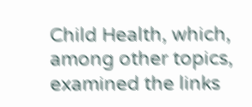Child Health, which, among other topics, examined the links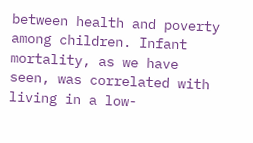between health and poverty among children. Infant mortality, as we have seen, was correlated with living in a low-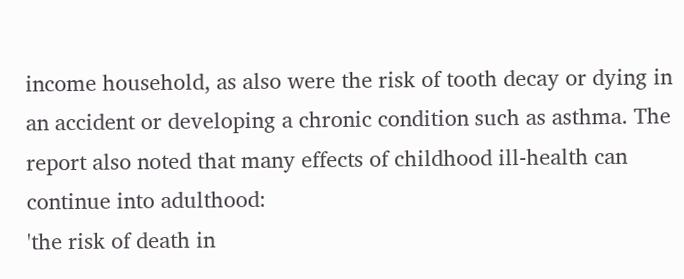income household, as also were the risk of tooth decay or dying in an accident or developing a chronic condition such as asthma. The report also noted that many effects of childhood ill-health can continue into adulthood:
'the risk of death in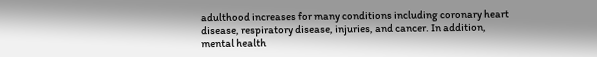adulthood increases for many conditions including coronary heart disease, respiratory disease, injuries, and cancer. In addition, mental health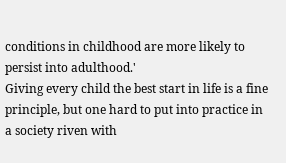conditions in childhood are more likely to persist into adulthood.'
Giving every child the best start in life is a fine principle, but one hard to put into practice in a society riven with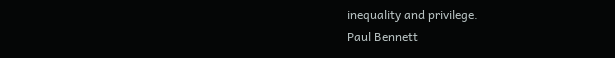inequality and privilege.
Paul Bennett